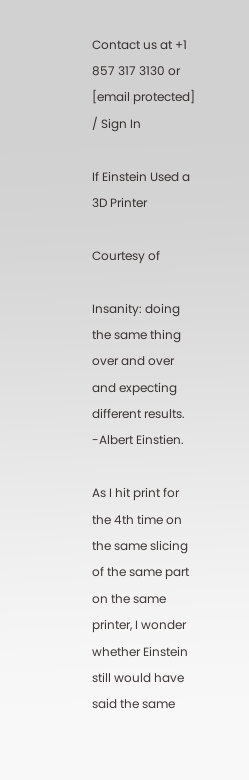Contact us at +1 857 317 3130 or [email protected] / Sign In

If Einstein Used a 3D Printer

Courtesy of

Insanity: doing the same thing over and over and expecting different results.
-Albert Einstien.

As I hit print for the 4th time on the same slicing of the same part on the same printer, I wonder whether Einstein still would have said the same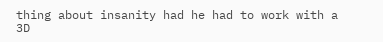thing about insanity had he had to work with a 3D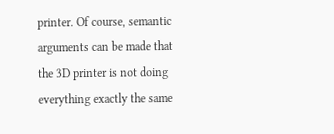printer. Of course, semantic arguments can be made that the 3D printer is not doing everything exactly the same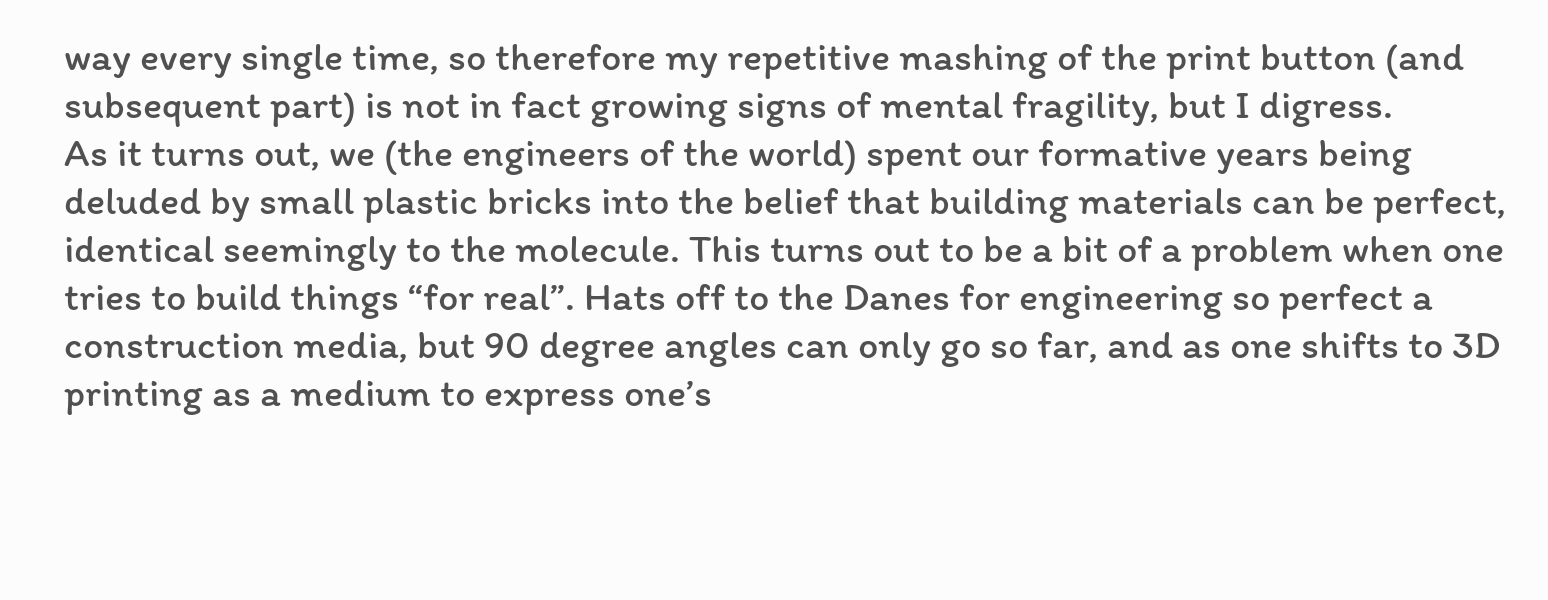way every single time, so therefore my repetitive mashing of the print button (and subsequent part) is not in fact growing signs of mental fragility, but I digress.
As it turns out, we (the engineers of the world) spent our formative years being deluded by small plastic bricks into the belief that building materials can be perfect, identical seemingly to the molecule. This turns out to be a bit of a problem when one tries to build things “for real”. Hats off to the Danes for engineering so perfect a construction media, but 90 degree angles can only go so far, and as one shifts to 3D printing as a medium to express one’s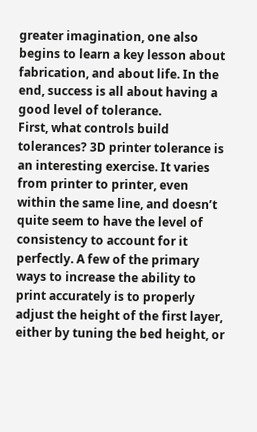greater imagination, one also begins to learn a key lesson about fabrication, and about life. In the end, success is all about having a good level of tolerance.
First, what controls build tolerances? 3D printer tolerance is an interesting exercise. It varies from printer to printer, even within the same line, and doesn’t quite seem to have the level of consistency to account for it perfectly. A few of the primary ways to increase the ability to print accurately is to properly adjust the height of the first layer, either by tuning the bed height, or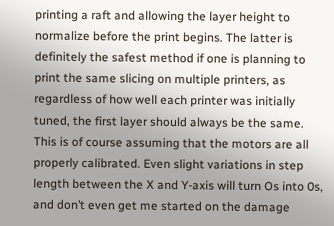printing a raft and allowing the layer height to normalize before the print begins. The latter is definitely the safest method if one is planning to print the same slicing on multiple printers, as regardless of how well each printer was initially tuned, the first layer should always be the same.
This is of course assuming that the motors are all properly calibrated. Even slight variations in step length between the X and Y-axis will turn Os into 0s, and don’t even get me started on the damage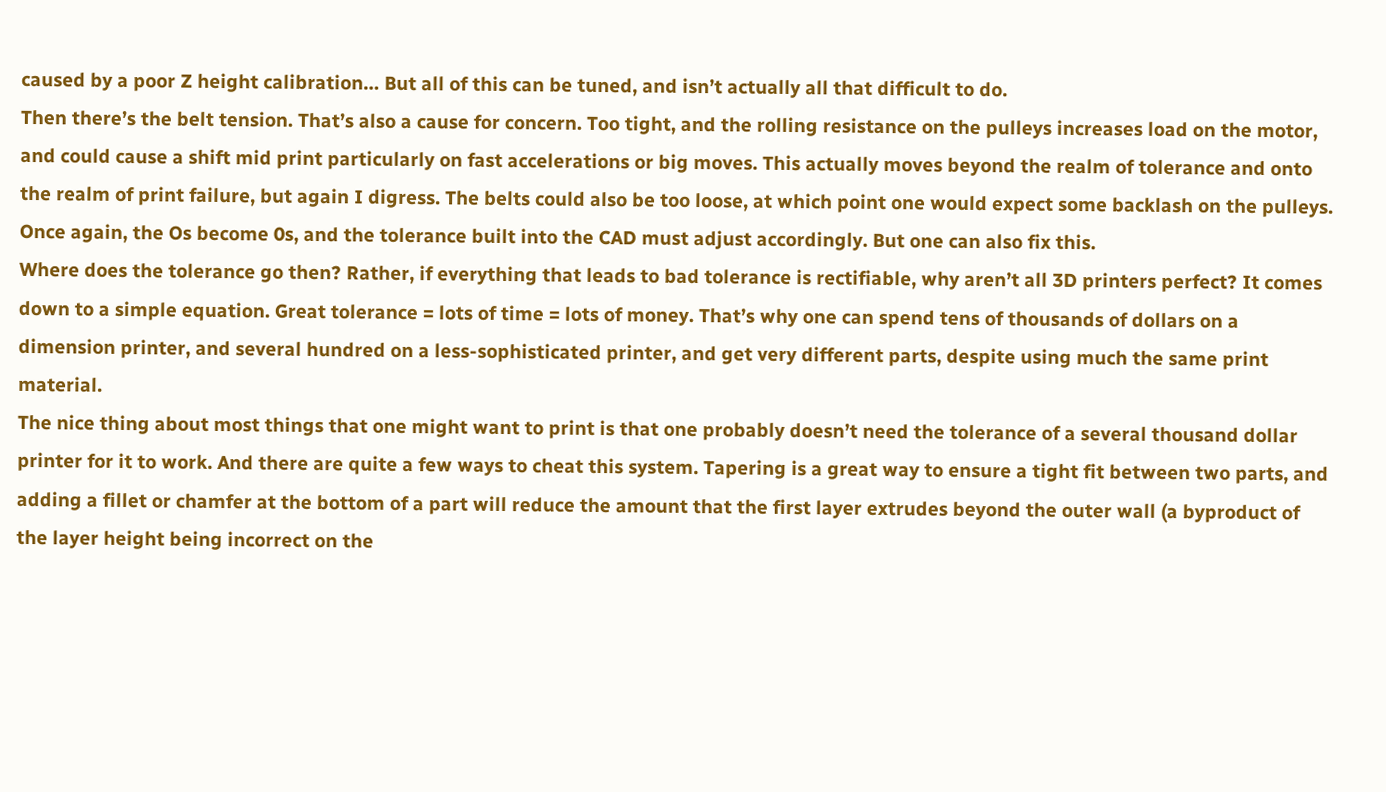caused by a poor Z height calibration… But all of this can be tuned, and isn’t actually all that difficult to do.
Then there’s the belt tension. That’s also a cause for concern. Too tight, and the rolling resistance on the pulleys increases load on the motor, and could cause a shift mid print particularly on fast accelerations or big moves. This actually moves beyond the realm of tolerance and onto the realm of print failure, but again I digress. The belts could also be too loose, at which point one would expect some backlash on the pulleys. Once again, the Os become 0s, and the tolerance built into the CAD must adjust accordingly. But one can also fix this.
Where does the tolerance go then? Rather, if everything that leads to bad tolerance is rectifiable, why aren’t all 3D printers perfect? It comes down to a simple equation. Great tolerance = lots of time = lots of money. That’s why one can spend tens of thousands of dollars on a dimension printer, and several hundred on a less-sophisticated printer, and get very different parts, despite using much the same print material.
The nice thing about most things that one might want to print is that one probably doesn’t need the tolerance of a several thousand dollar printer for it to work. And there are quite a few ways to cheat this system. Tapering is a great way to ensure a tight fit between two parts, and adding a fillet or chamfer at the bottom of a part will reduce the amount that the first layer extrudes beyond the outer wall (a byproduct of the layer height being incorrect on the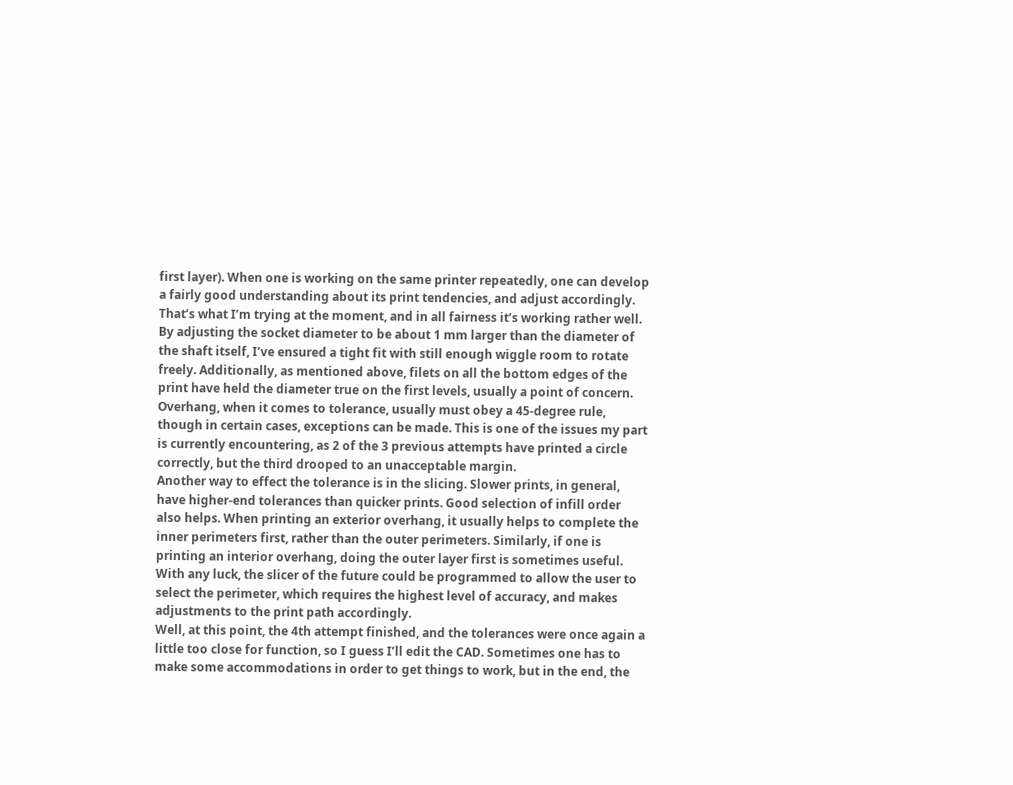first layer). When one is working on the same printer repeatedly, one can develop a fairly good understanding about its print tendencies, and adjust accordingly.
That’s what I’m trying at the moment, and in all fairness it’s working rather well. By adjusting the socket diameter to be about 1 mm larger than the diameter of the shaft itself, I’ve ensured a tight fit with still enough wiggle room to rotate freely. Additionally, as mentioned above, filets on all the bottom edges of the print have held the diameter true on the first levels, usually a point of concern. Overhang, when it comes to tolerance, usually must obey a 45-degree rule, though in certain cases, exceptions can be made. This is one of the issues my part is currently encountering, as 2 of the 3 previous attempts have printed a circle correctly, but the third drooped to an unacceptable margin.
Another way to effect the tolerance is in the slicing. Slower prints, in general, have higher-end tolerances than quicker prints. Good selection of infill order also helps. When printing an exterior overhang, it usually helps to complete the inner perimeters first, rather than the outer perimeters. Similarly, if one is printing an interior overhang, doing the outer layer first is sometimes useful. With any luck, the slicer of the future could be programmed to allow the user to select the perimeter, which requires the highest level of accuracy, and makes adjustments to the print path accordingly.
Well, at this point, the 4th attempt finished, and the tolerances were once again a little too close for function, so I guess I’ll edit the CAD. Sometimes one has to make some accommodations in order to get things to work, but in the end, the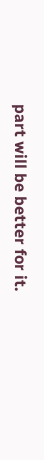part will be better for it.